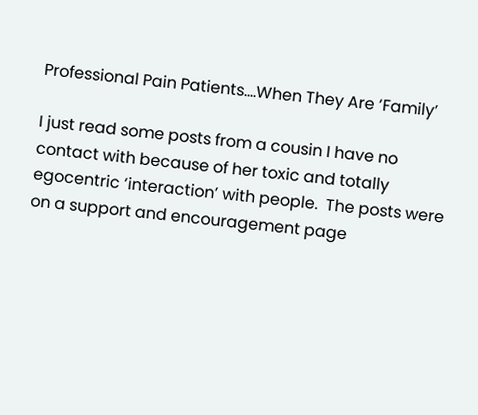Professional Pain Patients….When They Are ‘Family’

I just read some posts from a cousin I have no contact with because of her toxic and totally egocentric ‘interaction’ with people.  The posts were on a support and encouragement page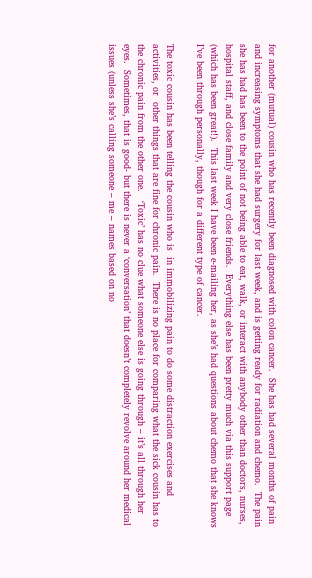for another (mutual) cousin who has recently been diagnosed with colon cancer.  She has had several months of pain and increasing symptoms that she had surgery for last week, and is getting ready for radiation and chemo.  The pain she has had has been to the point of not being able to eat, walk, or interact with anybody other than doctors, nurses, hospital staff, and close family and very close friends.  Everything else has been pretty much via this support page (which has been great!).  This last week I have been e-mailing her, as she’s had questions about chemo that she knows I’ve been through personally, though for a different type of cancer.

The toxic cousin has been telling the cousin who is  in immobilizing pain to do some distraction exercises and activities, or  other things that are fine for chronic pain.  There is no place for comparing what the sick cousin has to the chronic pain from the other one.   ‘Toxic’ has no clue what someone else is going through – it’s all through her eyes.  Sometimes, that is good- but there is never a ‘conversation’ that doesn’t completely revolve around her medical issues (unless she’s calling someone – me – names based on no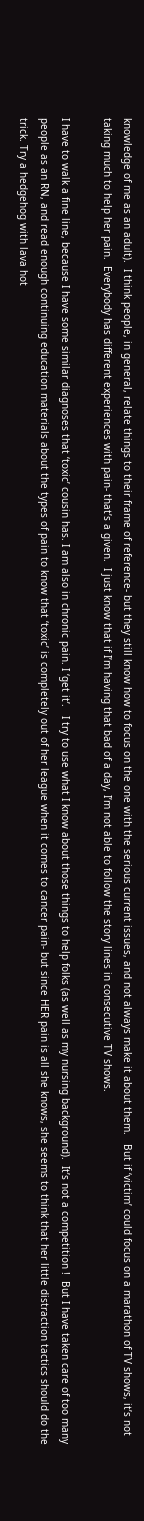knowledge of me as an adult).  I think people, in general, relate things to their frame of reference- but they still know how to focus on the one with the serious current issues, and not always make it about them.   But if ‘victim’ could focus on a marathon of TV shows, it’s not taking much to help her pain.  Everybody has different experiences with pain- that’s a given.  I just know that if I’m having that bad of a day, I’m not able to follow the story lines in consecutive TV shows.

I have to walk a fine line, because I have some similar diagnoses that ‘toxic’ cousin has. I am also in chronic pain. I ‘get it’.   I try to use what I know about those things to help folks (as well as my nursing background).  It’s not a competition !  But I have taken care of too many people as an RN, and read enough continuing education materials about the types of pain to know that ‘toxic’ is completely out of her league when it comes to cancer pain- but since HER pain is all she knows, she seems to think that her little distraction tactics should do the trick. Try a hedgehog with lava hot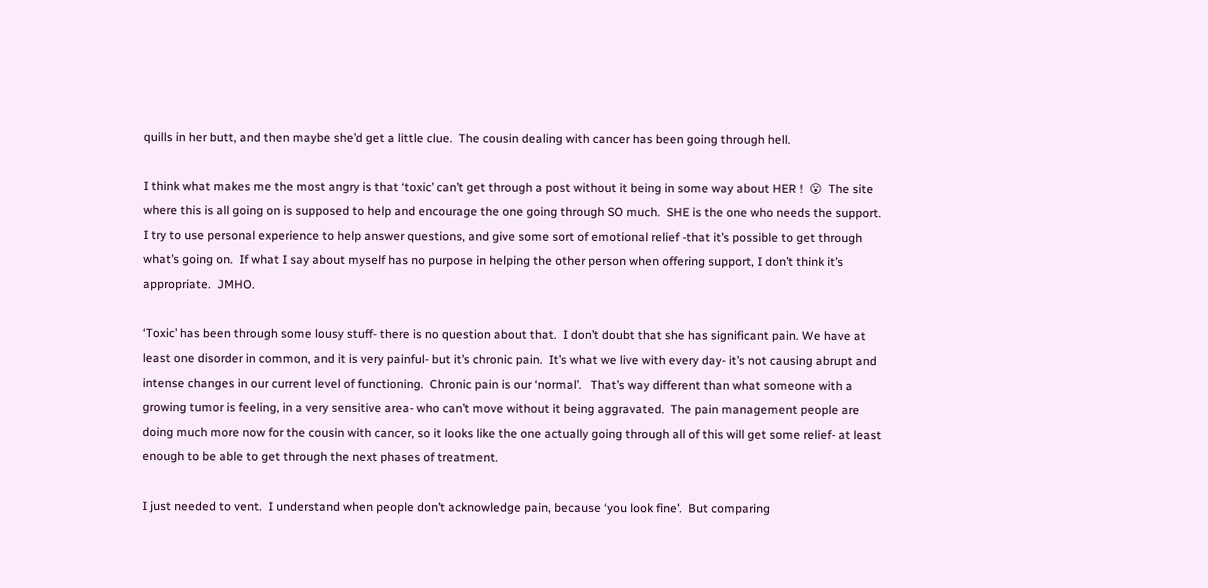quills in her butt, and then maybe she’d get a little clue.  The cousin dealing with cancer has been going through hell.

I think what makes me the most angry is that ‘toxic’ can’t get through a post without it being in some way about HER !  😮  The site where this is all going on is supposed to help and encourage the one going through SO much.  SHE is the one who needs the support.  I try to use personal experience to help answer questions, and give some sort of emotional relief -that it’s possible to get through what’s going on.  If what I say about myself has no purpose in helping the other person when offering support, I don’t think it’s appropriate.  JMHO.

‘Toxic’ has been through some lousy stuff- there is no question about that.  I don’t doubt that she has significant pain. We have at least one disorder in common, and it is very painful- but it’s chronic pain.  It’s what we live with every day- it’s not causing abrupt and intense changes in our current level of functioning.  Chronic pain is our ‘normal’.   That’s way different than what someone with a growing tumor is feeling, in a very sensitive area- who can’t move without it being aggravated.  The pain management people are doing much more now for the cousin with cancer, so it looks like the one actually going through all of this will get some relief- at least enough to be able to get through the next phases of treatment.

I just needed to vent.  I understand when people don’t acknowledge pain, because ‘you look fine’.  But comparing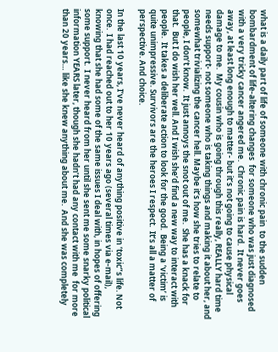what is a daily part of life of someone with chronic pain  to the sudden bombardment of life-altering changes  for someone who was just diagnosed with a very tricky cancer angered me.  Chronic pain is hard.  It never goes away, at least long enough to matter- but it’s not going to cause physical damage to me.  My cousin who is going through this really, REALLY hard time needs support- not someone who is taking things and making it about her, and somewhat trivializing the cancer hell. Maybe it’s how she tries to relate to people, I don’t know.  It just annoys the snot out of me.  She has a knack for that.  But I do wish her well. And I wish she’d find a new way to interact with people.  It takes a deliberate action to look for the good.  Being a ‘victim’ is quite unimpressive. Survivors are the heroes I respect.  It’s all a matter of perspective. And choice.

In the last 10 years, I’ve never heard of anything positive in ‘toxic”s life. Not once.  I had reached out to her 10 years ago (several times via e-mail), knowing that she had some of the same issues I deal with, in hopes of offering some support.  I never heard from her until she sent me some snarky political information YEARS later, though she hadn’t had any contact with me  for more than 20 years… like she knew anything about me.  And she was completely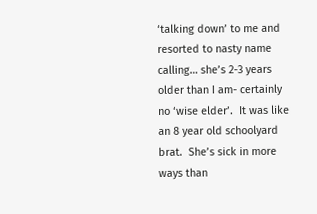‘talking down’ to me and resorted to nasty name calling… she’s 2-3 years older than I am- certainly no ‘wise elder’.  It was like an 8 year old schoolyard brat.  She’s sick in more ways than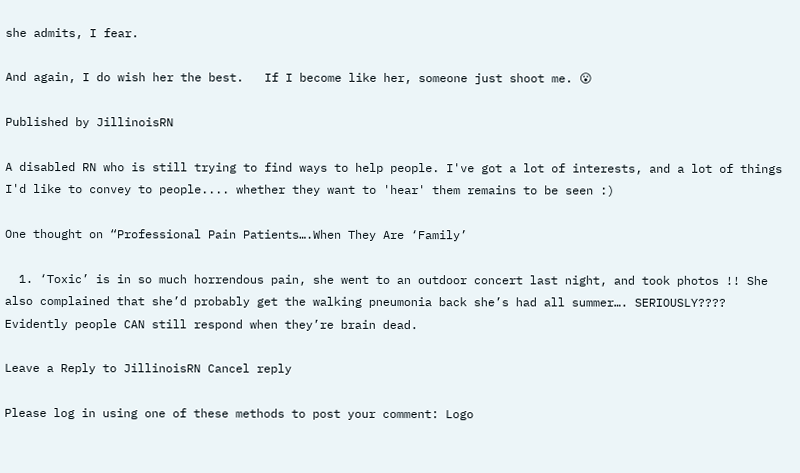she admits, I fear.

And again, I do wish her the best.   If I become like her, someone just shoot me. 😮

Published by JillinoisRN

A disabled RN who is still trying to find ways to help people. I've got a lot of interests, and a lot of things I'd like to convey to people.... whether they want to 'hear' them remains to be seen :)

One thought on “Professional Pain Patients….When They Are ‘Family’

  1. ‘Toxic’ is in so much horrendous pain, she went to an outdoor concert last night, and took photos !! She also complained that she’d probably get the walking pneumonia back she’s had all summer…. SERIOUSLY???? Evidently people CAN still respond when they’re brain dead.

Leave a Reply to JillinoisRN Cancel reply

Please log in using one of these methods to post your comment: Logo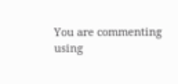You are commenting using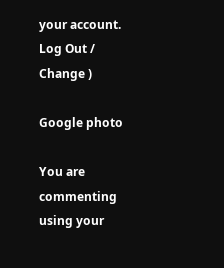your account. Log Out /  Change )

Google photo

You are commenting using your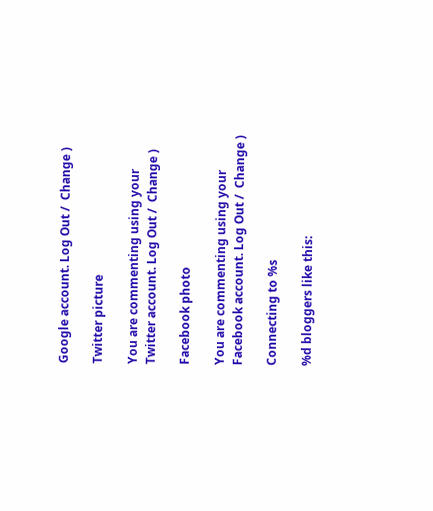Google account. Log Out /  Change )

Twitter picture

You are commenting using your Twitter account. Log Out /  Change )

Facebook photo

You are commenting using your Facebook account. Log Out /  Change )

Connecting to %s

%d bloggers like this: